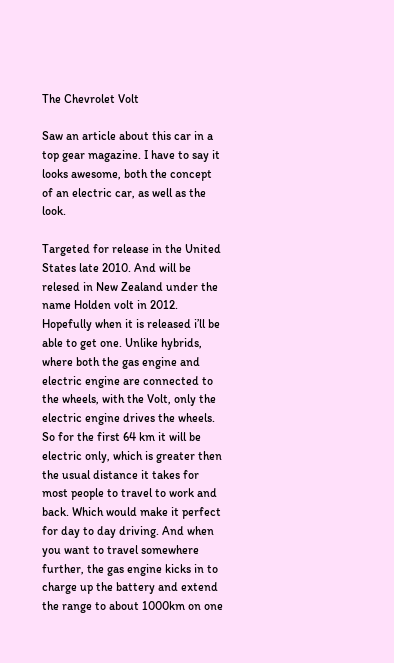The Chevrolet Volt

Saw an article about this car in a top gear magazine. I have to say it looks awesome, both the concept of an electric car, as well as the look.

Targeted for release in the United States late 2010. And will be relesed in New Zealand under the name Holden volt in 2012. Hopefully when it is released i’ll be able to get one. Unlike hybrids, where both the gas engine and electric engine are connected to the wheels, with the Volt, only the electric engine drives the wheels. So for the first 64 km it will be electric only, which is greater then the usual distance it takes for most people to travel to work and back. Which would make it perfect for day to day driving. And when you want to travel somewhere further, the gas engine kicks in to charge up the battery and extend the range to about 1000km on one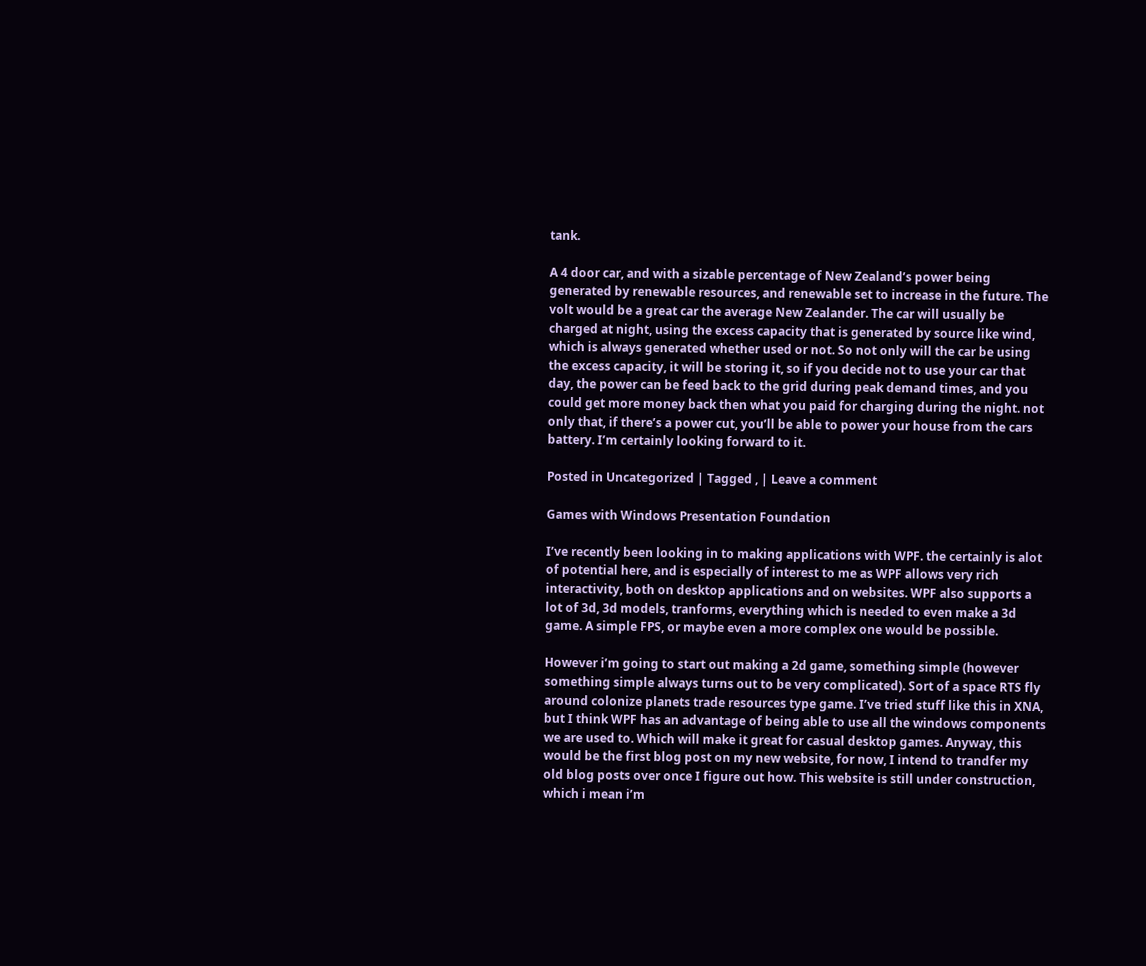tank.

A 4 door car, and with a sizable percentage of New Zealand’s power being generated by renewable resources, and renewable set to increase in the future. The volt would be a great car the average New Zealander. The car will usually be charged at night, using the excess capacity that is generated by source like wind, which is always generated whether used or not. So not only will the car be using the excess capacity, it will be storing it, so if you decide not to use your car that day, the power can be feed back to the grid during peak demand times, and you could get more money back then what you paid for charging during the night. not only that, if there’s a power cut, you’ll be able to power your house from the cars battery. I’m certainly looking forward to it.

Posted in Uncategorized | Tagged , | Leave a comment

Games with Windows Presentation Foundation

I’ve recently been looking in to making applications with WPF. the certainly is alot of potential here, and is especially of interest to me as WPF allows very rich interactivity, both on desktop applications and on websites. WPF also supports a lot of 3d, 3d models, tranforms, everything which is needed to even make a 3d game. A simple FPS, or maybe even a more complex one would be possible.

However i’m going to start out making a 2d game, something simple (however something simple always turns out to be very complicated). Sort of a space RTS fly around colonize planets trade resources type game. I’ve tried stuff like this in XNA, but I think WPF has an advantage of being able to use all the windows components we are used to. Which will make it great for casual desktop games. Anyway, this would be the first blog post on my new website, for now, I intend to trandfer my old blog posts over once I figure out how. This website is still under construction, which i mean i’m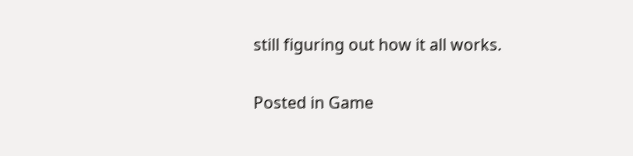still figuring out how it all works.

Posted in Game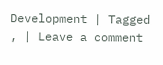Development | Tagged , | Leave a comment